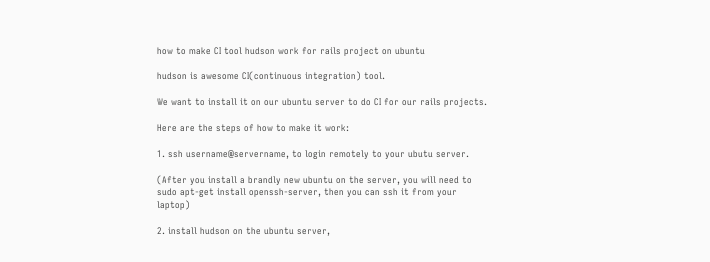how to make CI tool hudson work for rails project on ubuntu

hudson is awesome CI(continuous integration) tool.

We want to install it on our ubuntu server to do CI for our rails projects.

Here are the steps of how to make it work:

1. ssh username@servername, to login remotely to your ubutu server.

(After you install a brandly new ubuntu on the server, you will need to sudo apt-get install openssh-server, then you can ssh it from your laptop)

2. install hudson on the ubuntu server,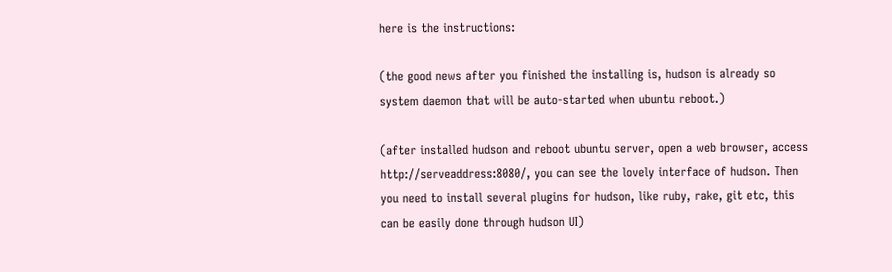here is the instructions:

(the good news after you finished the installing is, hudson is already so system daemon that will be auto-started when ubuntu reboot.)

(after installed hudson and reboot ubuntu server, open a web browser, access http://serveaddress:8080/, you can see the lovely interface of hudson. Then you need to install several plugins for hudson, like ruby, rake, git etc, this can be easily done through hudson UI)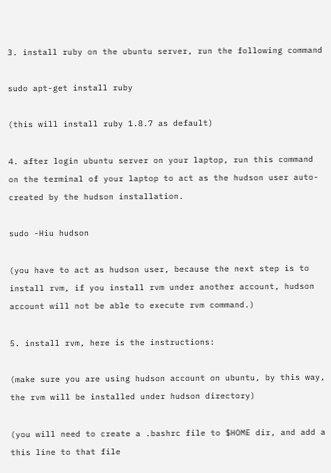3. install ruby on the ubuntu server, run the following command

sudo apt-get install ruby

(this will install ruby 1.8.7 as default)

4. after login ubuntu server on your laptop, run this command on the terminal of your laptop to act as the hudson user auto-created by the hudson installation.

sudo -Hiu hudson

(you have to act as hudson user, because the next step is to install rvm, if you install rvm under another account, hudson account will not be able to execute rvm command.)

5. install rvm, here is the instructions:

(make sure you are using hudson account on ubuntu, by this way, the rvm will be installed under hudson directory)

(you will need to create a .bashrc file to $HOME dir, and add a this line to that file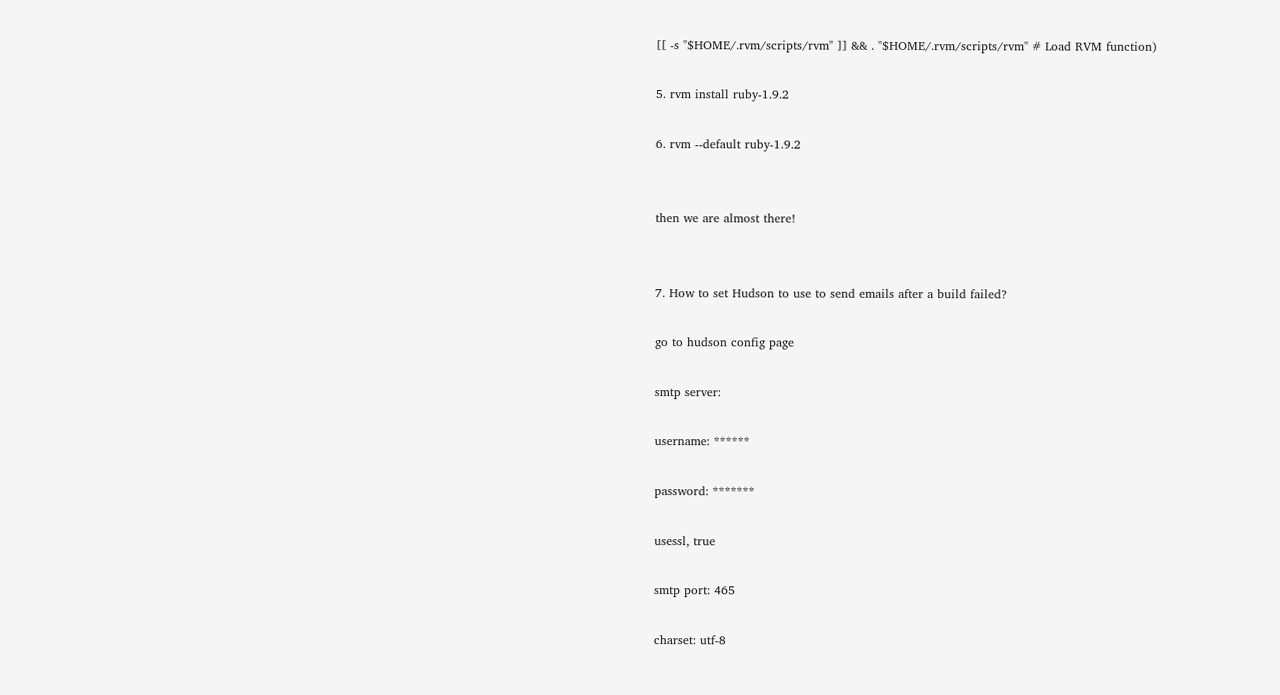[[ -s "$HOME/.rvm/scripts/rvm" ]] && . "$HOME/.rvm/scripts/rvm" # Load RVM function)

5. rvm install ruby-1.9.2

6. rvm --default ruby-1.9.2


then we are almost there!


7. How to set Hudson to use to send emails after a build failed?

go to hudson config page

smtp server:

username: ******

password: *******

usessl, true

smtp port: 465

charset: utf-8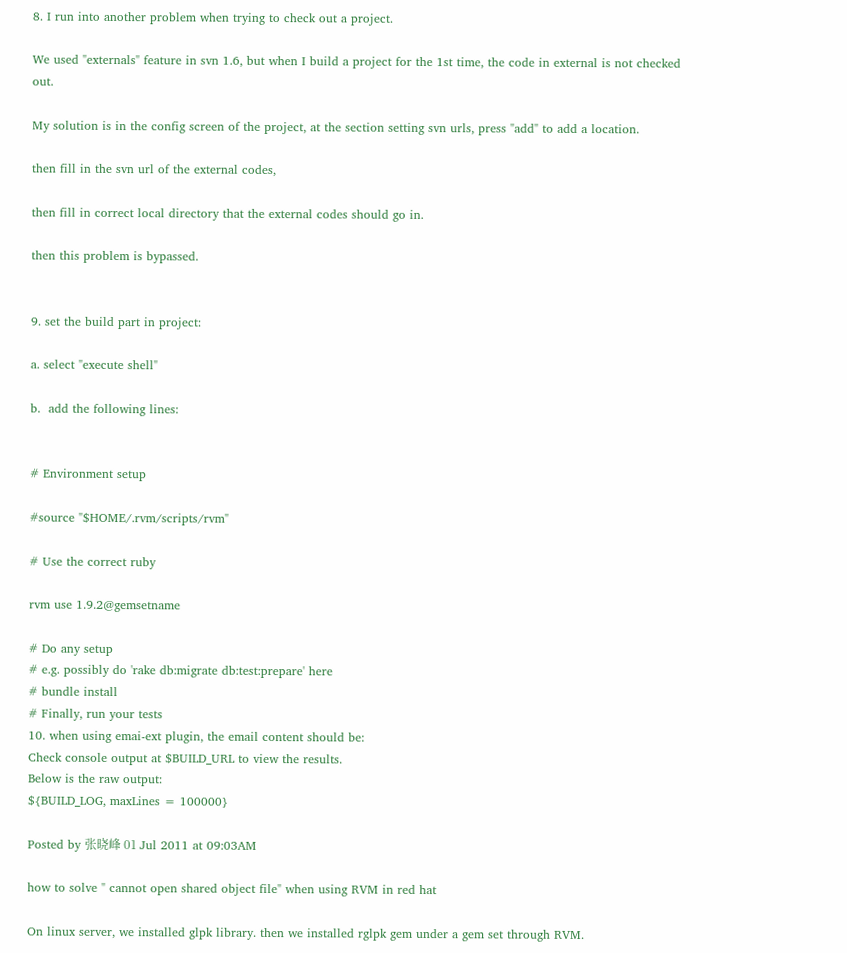8. I run into another problem when trying to check out a project.

We used "externals" feature in svn 1.6, but when I build a project for the 1st time, the code in external is not checked out.

My solution is in the config screen of the project, at the section setting svn urls, press "add" to add a location.

then fill in the svn url of the external codes,

then fill in correct local directory that the external codes should go in.

then this problem is bypassed.


9. set the build part in project:

a. select "execute shell"

b.  add the following lines:


# Environment setup

#source "$HOME/.rvm/scripts/rvm"

# Use the correct ruby

rvm use 1.9.2@gemsetname

# Do any setup
# e.g. possibly do 'rake db:migrate db:test:prepare' here
# bundle install
# Finally, run your tests
10. when using emai-ext plugin, the email content should be:
Check console output at $BUILD_URL to view the results.
Below is the raw output:
${BUILD_LOG, maxLines = 100000}

Posted by 张晓峰 01 Jul 2011 at 09:03AM

how to solve " cannot open shared object file" when using RVM in red hat

On linux server, we installed glpk library. then we installed rglpk gem under a gem set through RVM.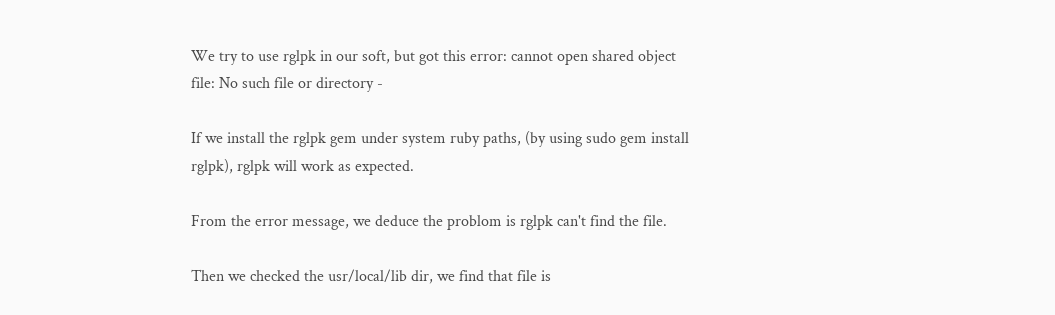We try to use rglpk in our soft, but got this error: cannot open shared object file: No such file or directory -

If we install the rglpk gem under system ruby paths, (by using sudo gem install rglpk), rglpk will work as expected.

From the error message, we deduce the problom is rglpk can't find the file.

Then we checked the usr/local/lib dir, we find that file is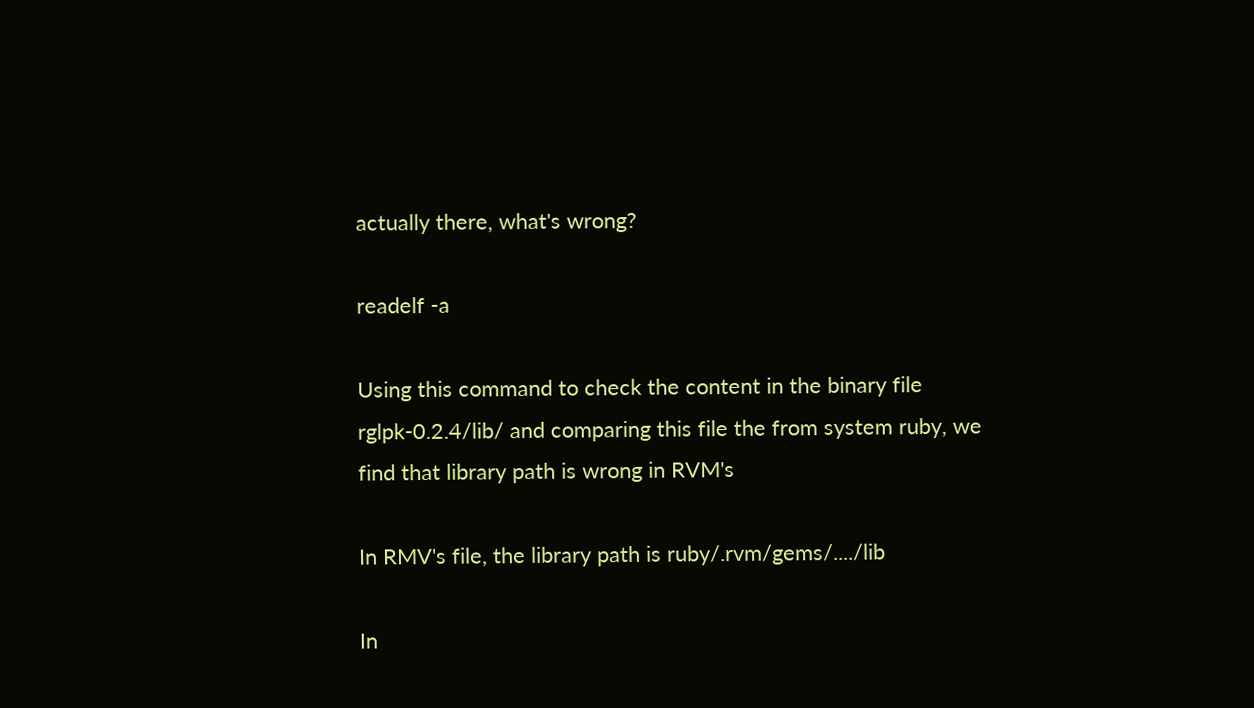actually there, what's wrong?

readelf -a

Using this command to check the content in the binary file rglpk-0.2.4/lib/ and comparing this file the from system ruby, we find that library path is wrong in RVM's

In RMV's file, the library path is ruby/.rvm/gems/..../lib

In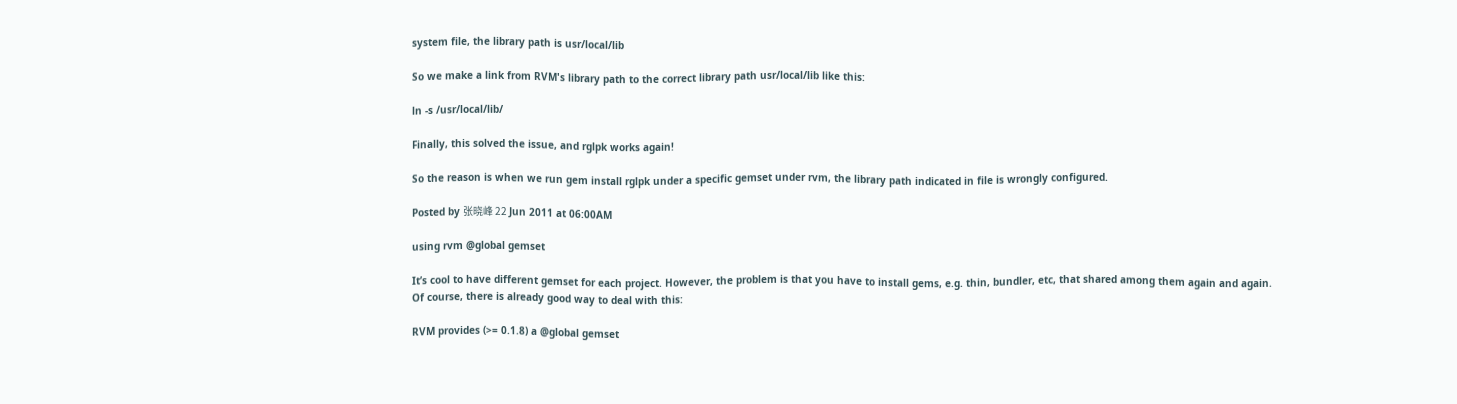system file, the library path is usr/local/lib

So we make a link from RVM's library path to the correct library path usr/local/lib like this:

ln -s /usr/local/lib/

Finally, this solved the issue, and rglpk works again!

So the reason is when we run gem install rglpk under a specific gemset under rvm, the library path indicated in file is wrongly configured.

Posted by 张晓峰 22 Jun 2011 at 06:00AM

using rvm @global gemset

It’s cool to have different gemset for each project. However, the problem is that you have to install gems, e.g. thin, bundler, etc, that shared among them again and again.
Of course, there is already good way to deal with this:

RVM provides (>= 0.1.8) a @global gemset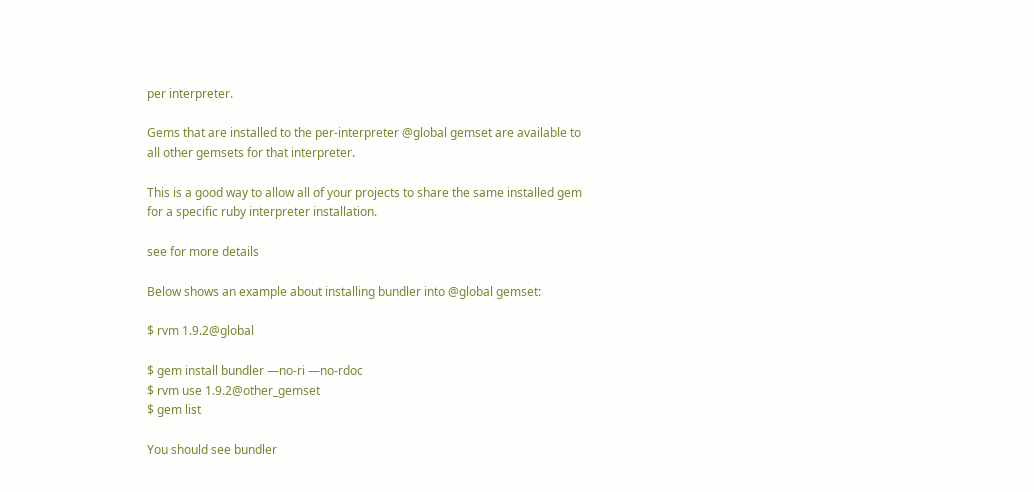per interpreter.

Gems that are installed to the per-interpreter @global gemset are available to all other gemsets for that interpreter.

This is a good way to allow all of your projects to share the same installed gem for a specific ruby interpreter installation.

see for more details

Below shows an example about installing bundler into @global gemset:

$ rvm 1.9.2@global

$ gem install bundler —no-ri —no-rdoc
$ rvm use 1.9.2@other_gemset
$ gem list

You should see bundler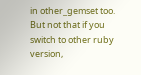in other_gemset too. But not that if you switch to other ruby version,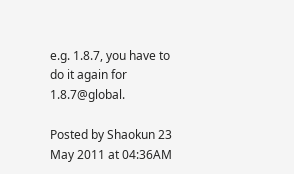e.g. 1.8.7, you have to do it again for 1.8.7@global.

Posted by Shaokun 23 May 2011 at 04:36AM